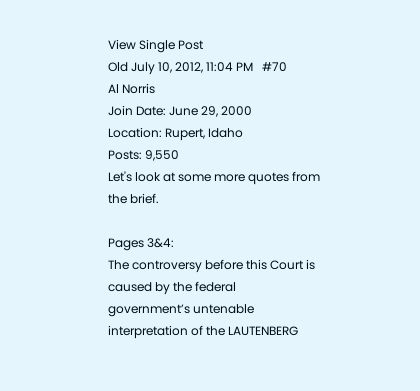View Single Post
Old July 10, 2012, 11:04 PM   #70
Al Norris
Join Date: June 29, 2000
Location: Rupert, Idaho
Posts: 9,550
Let's look at some more quotes from the brief.

Pages 3&4:
The controversy before this Court is caused by the federal government’s untenable interpretation of the LAUTENBERG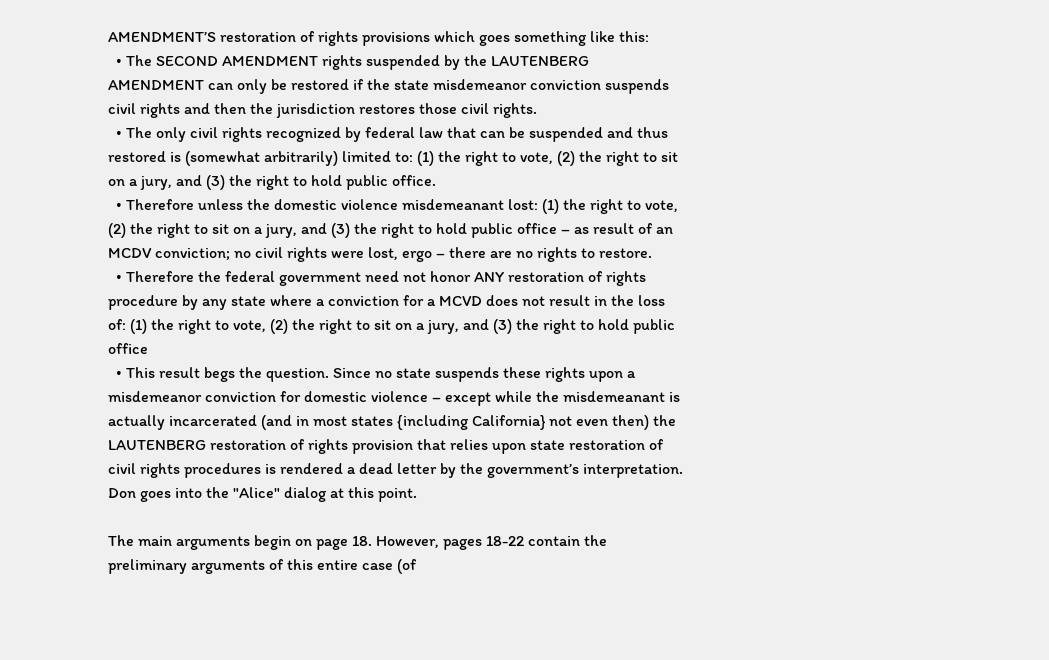AMENDMENT’S restoration of rights provisions which goes something like this:
  • The SECOND AMENDMENT rights suspended by the LAUTENBERG AMENDMENT can only be restored if the state misdemeanor conviction suspends civil rights and then the jurisdiction restores those civil rights.
  • The only civil rights recognized by federal law that can be suspended and thus restored is (somewhat arbitrarily) limited to: (1) the right to vote, (2) the right to sit on a jury, and (3) the right to hold public office.
  • Therefore unless the domestic violence misdemeanant lost: (1) the right to vote, (2) the right to sit on a jury, and (3) the right to hold public office – as result of an MCDV conviction; no civil rights were lost, ergo – there are no rights to restore.
  • Therefore the federal government need not honor ANY restoration of rights procedure by any state where a conviction for a MCVD does not result in the loss of: (1) the right to vote, (2) the right to sit on a jury, and (3) the right to hold public office
  • This result begs the question. Since no state suspends these rights upon a misdemeanor conviction for domestic violence – except while the misdemeanant is actually incarcerated (and in most states {including California} not even then) the LAUTENBERG restoration of rights provision that relies upon state restoration of civil rights procedures is rendered a dead letter by the government’s interpretation.
Don goes into the "Alice" dialog at this point.

The main arguments begin on page 18. However, pages 18-22 contain the preliminary arguments of this entire case (of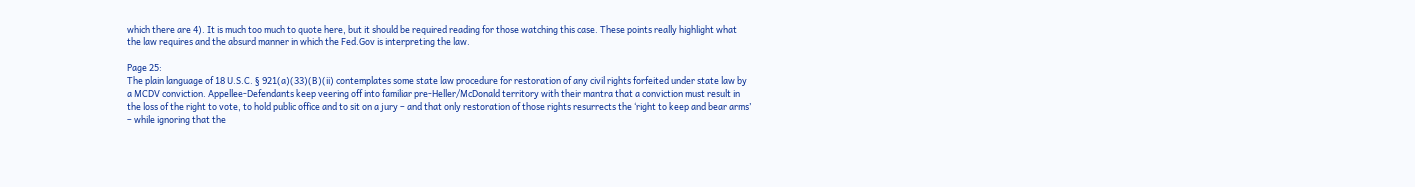which there are 4). It is much too much to quote here, but it should be required reading for those watching this case. These points really highlight what the law requires and the absurd manner in which the Fed.Gov is interpreting the law.

Page 25:
The plain language of 18 U.S.C. § 921(a)(33)(B)(ii) contemplates some state law procedure for restoration of any civil rights forfeited under state law by a MCDV conviction. Appellee-Defendants keep veering off into familiar pre-Heller/McDonald territory with their mantra that a conviction must result in the loss of the right to vote, to hold public office and to sit on a jury – and that only restoration of those rights resurrects the ‘right to keep and bear arms’ – while ignoring that the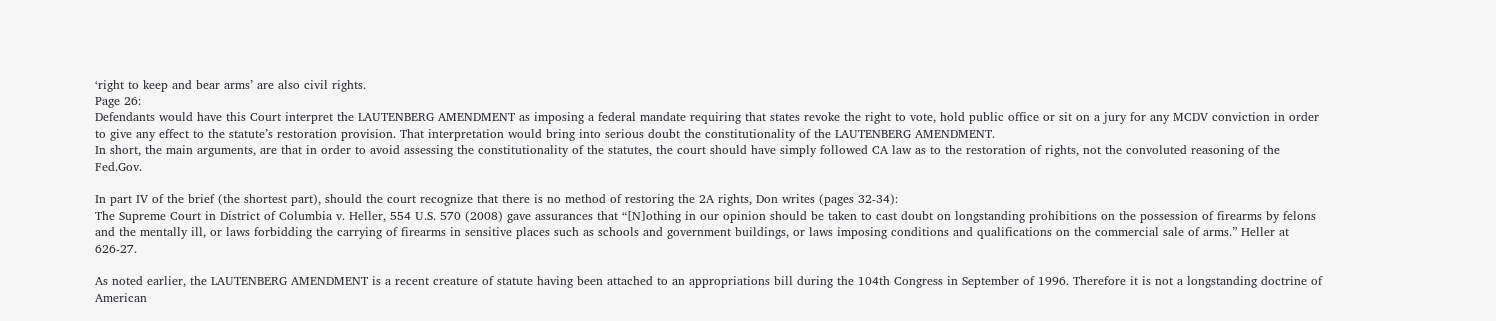‘right to keep and bear arms’ are also civil rights.
Page 26:
Defendants would have this Court interpret the LAUTENBERG AMENDMENT as imposing a federal mandate requiring that states revoke the right to vote, hold public office or sit on a jury for any MCDV conviction in order to give any effect to the statute’s restoration provision. That interpretation would bring into serious doubt the constitutionality of the LAUTENBERG AMENDMENT.
In short, the main arguments, are that in order to avoid assessing the constitutionality of the statutes, the court should have simply followed CA law as to the restoration of rights, not the convoluted reasoning of the Fed.Gov.

In part IV of the brief (the shortest part), should the court recognize that there is no method of restoring the 2A rights, Don writes (pages 32-34):
The Supreme Court in District of Columbia v. Heller, 554 U.S. 570 (2008) gave assurances that “[N]othing in our opinion should be taken to cast doubt on longstanding prohibitions on the possession of firearms by felons and the mentally ill, or laws forbidding the carrying of firearms in sensitive places such as schools and government buildings, or laws imposing conditions and qualifications on the commercial sale of arms.” Heller at 626-27.

As noted earlier, the LAUTENBERG AMENDMENT is a recent creature of statute having been attached to an appropriations bill during the 104th Congress in September of 1996. Therefore it is not a longstanding doctrine of American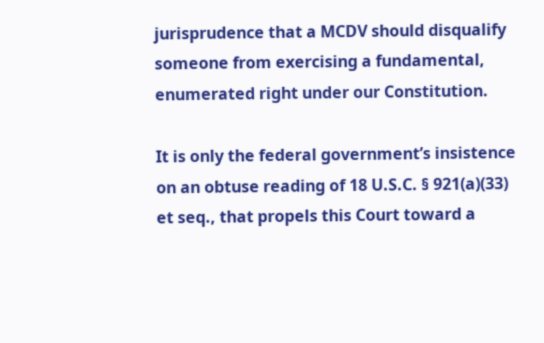jurisprudence that a MCDV should disqualify someone from exercising a fundamental, enumerated right under our Constitution.

It is only the federal government’s insistence on an obtuse reading of 18 U.S.C. § 921(a)(33) et seq., that propels this Court toward a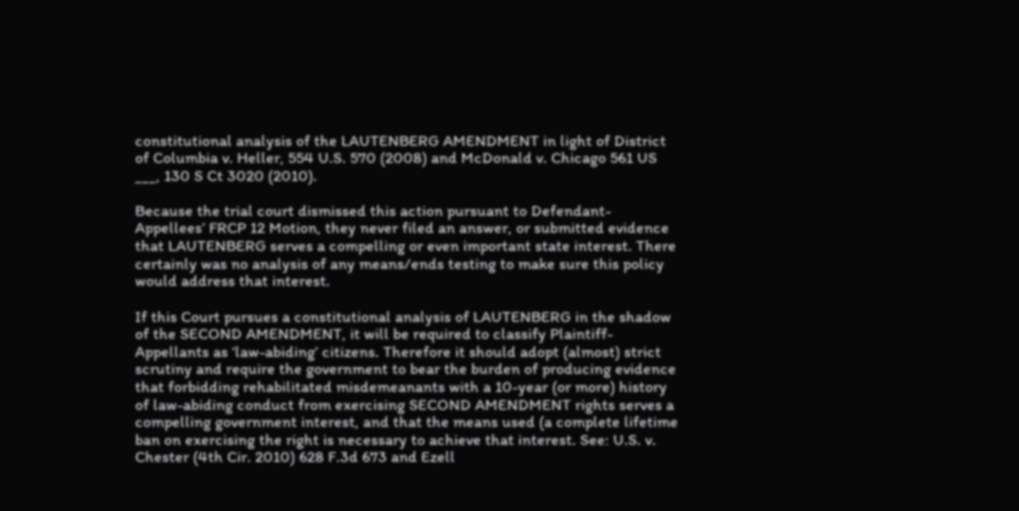constitutional analysis of the LAUTENBERG AMENDMENT in light of District of Columbia v. Heller, 554 U.S. 570 (2008) and McDonald v. Chicago 561 US ___, 130 S Ct 3020 (2010).

Because the trial court dismissed this action pursuant to Defendant-Appellees’ FRCP 12 Motion, they never filed an answer, or submitted evidence that LAUTENBERG serves a compelling or even important state interest. There certainly was no analysis of any means/ends testing to make sure this policy would address that interest.

If this Court pursues a constitutional analysis of LAUTENBERG in the shadow of the SECOND AMENDMENT, it will be required to classify Plaintiff-Appellants as ‘law-abiding’ citizens. Therefore it should adopt (almost) strict scrutiny and require the government to bear the burden of producing evidence that forbidding rehabilitated misdemeanants with a 10-year (or more) history of law-abiding conduct from exercising SECOND AMENDMENT rights serves a compelling government interest, and that the means used (a complete lifetime ban on exercising the right is necessary to achieve that interest. See: U.S. v. Chester (4th Cir. 2010) 628 F.3d 673 and Ezell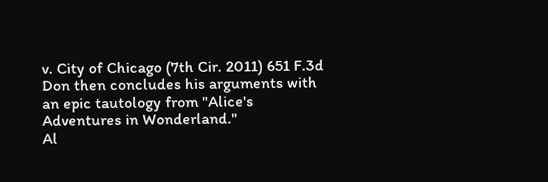v. City of Chicago (7th Cir. 2011) 651 F.3d
Don then concludes his arguments with an epic tautology from "Alice's Adventures in Wonderland."
Al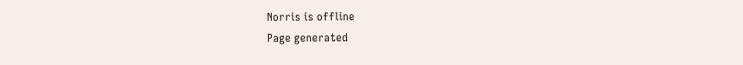Norris is offline
Page generated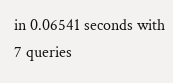in 0.06541 seconds with 7 queries